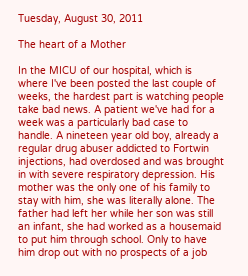Tuesday, August 30, 2011

The heart of a Mother

In the MICU of our hospital, which is where I've been posted the last couple of weeks, the hardest part is watching people take bad news. A patient we've had for a week was a particularly bad case to handle. A nineteen year old boy, already a regular drug abuser addicted to Fortwin injections, had overdosed and was brought in with severe respiratory depression. His mother was the only one of his family to stay with him, she was literally alone. The father had left her while her son was still an infant, she had worked as a housemaid to put him through school. Only to have him drop out with no prospects of a job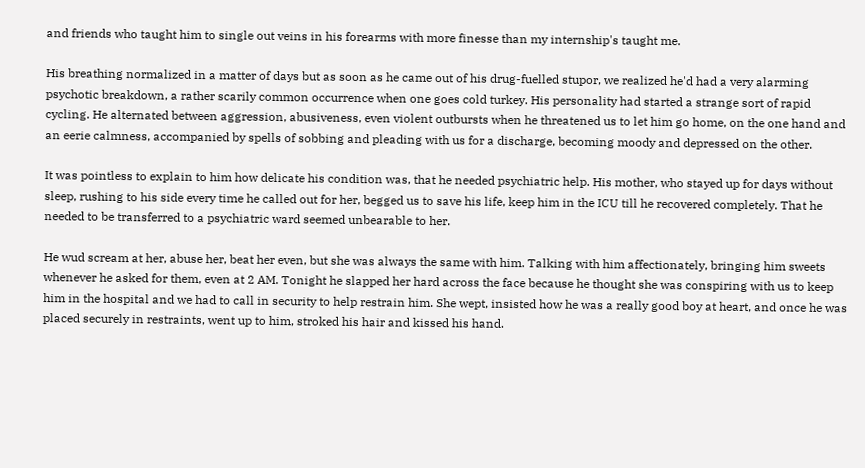and friends who taught him to single out veins in his forearms with more finesse than my internship's taught me.

His breathing normalized in a matter of days but as soon as he came out of his drug-fuelled stupor, we realized he'd had a very alarming psychotic breakdown, a rather scarily common occurrence when one goes cold turkey. His personality had started a strange sort of rapid cycling. He alternated between aggression, abusiveness, even violent outbursts when he threatened us to let him go home, on the one hand and an eerie calmness, accompanied by spells of sobbing and pleading with us for a discharge, becoming moody and depressed on the other.

It was pointless to explain to him how delicate his condition was, that he needed psychiatric help. His mother, who stayed up for days without sleep, rushing to his side every time he called out for her, begged us to save his life, keep him in the ICU till he recovered completely. That he needed to be transferred to a psychiatric ward seemed unbearable to her.

He wud scream at her, abuse her, beat her even, but she was always the same with him. Talking with him affectionately, bringing him sweets whenever he asked for them, even at 2 AM. Tonight he slapped her hard across the face because he thought she was conspiring with us to keep him in the hospital and we had to call in security to help restrain him. She wept, insisted how he was a really good boy at heart, and once he was placed securely in restraints, went up to him, stroked his hair and kissed his hand.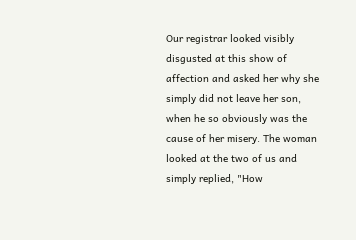Our registrar looked visibly disgusted at this show of affection and asked her why she simply did not leave her son, when he so obviously was the cause of her misery. The woman looked at the two of us and simply replied, "How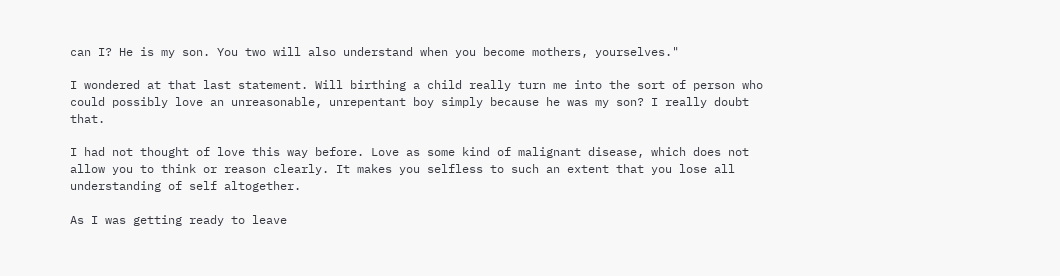can I? He is my son. You two will also understand when you become mothers, yourselves."

I wondered at that last statement. Will birthing a child really turn me into the sort of person who could possibly love an unreasonable, unrepentant boy simply because he was my son? I really doubt that.

I had not thought of love this way before. Love as some kind of malignant disease, which does not allow you to think or reason clearly. It makes you selfless to such an extent that you lose all understanding of self altogether.

As I was getting ready to leave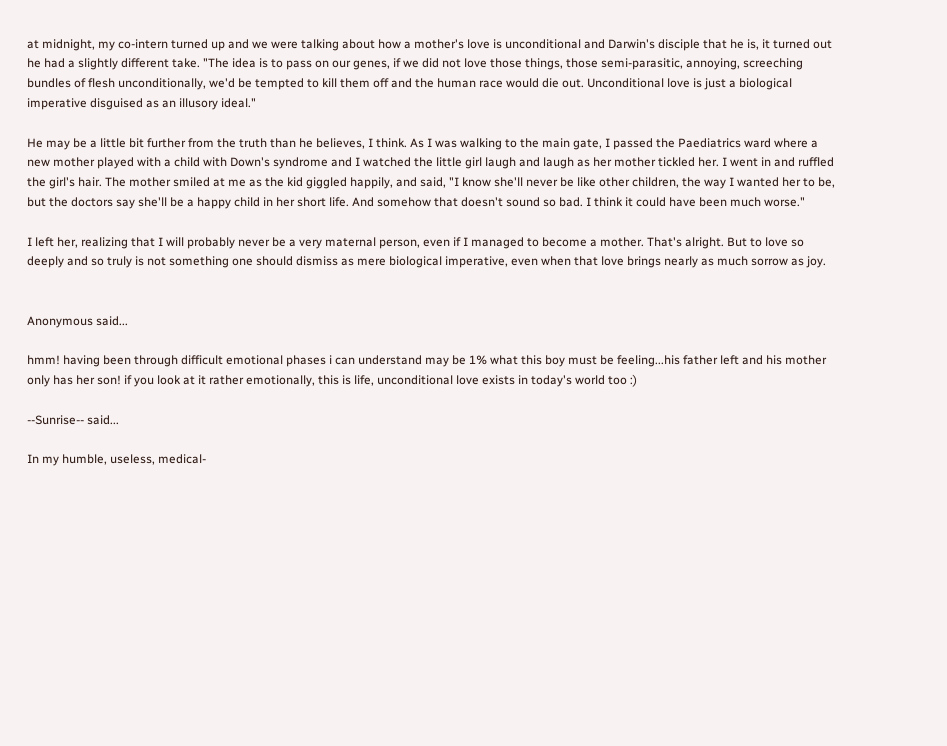at midnight, my co-intern turned up and we were talking about how a mother's love is unconditional and Darwin's disciple that he is, it turned out he had a slightly different take. "The idea is to pass on our genes, if we did not love those things, those semi-parasitic, annoying, screeching bundles of flesh unconditionally, we'd be tempted to kill them off and the human race would die out. Unconditional love is just a biological imperative disguised as an illusory ideal."

He may be a little bit further from the truth than he believes, I think. As I was walking to the main gate, I passed the Paediatrics ward where a new mother played with a child with Down's syndrome and I watched the little girl laugh and laugh as her mother tickled her. I went in and ruffled the girl's hair. The mother smiled at me as the kid giggled happily, and said, "I know she'll never be like other children, the way I wanted her to be, but the doctors say she'll be a happy child in her short life. And somehow that doesn't sound so bad. I think it could have been much worse."

I left her, realizing that I will probably never be a very maternal person, even if I managed to become a mother. That's alright. But to love so deeply and so truly is not something one should dismiss as mere biological imperative, even when that love brings nearly as much sorrow as joy.


Anonymous said...

hmm! having been through difficult emotional phases i can understand may be 1% what this boy must be feeling...his father left and his mother only has her son! if you look at it rather emotionally, this is life, unconditional love exists in today's world too :)

--Sunrise-- said...

In my humble, useless, medical-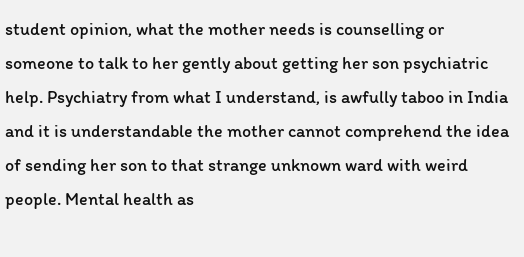student opinion, what the mother needs is counselling or someone to talk to her gently about getting her son psychiatric help. Psychiatry from what I understand, is awfully taboo in India and it is understandable the mother cannot comprehend the idea of sending her son to that strange unknown ward with weird people. Mental health as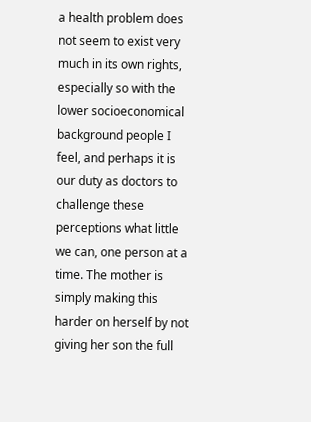a health problem does not seem to exist very much in its own rights, especially so with the lower socioeconomical background people I feel, and perhaps it is our duty as doctors to challenge these perceptions what little we can, one person at a time. The mother is simply making this harder on herself by not giving her son the full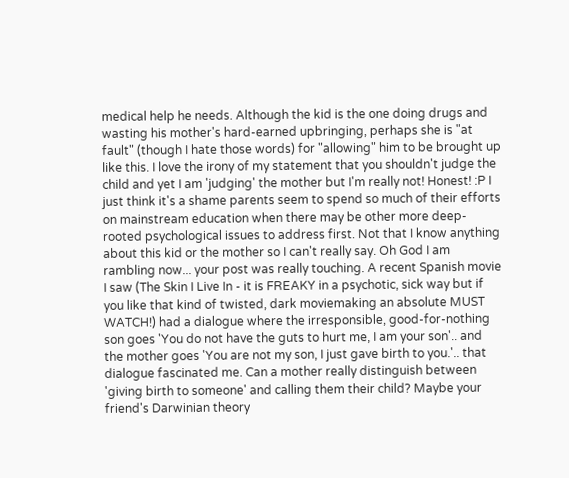medical help he needs. Although the kid is the one doing drugs and wasting his mother's hard-earned upbringing, perhaps she is "at fault" (though I hate those words) for "allowing" him to be brought up like this. I love the irony of my statement that you shouldn't judge the child and yet I am 'judging' the mother but I'm really not! Honest! :P I just think it's a shame parents seem to spend so much of their efforts on mainstream education when there may be other more deep-rooted psychological issues to address first. Not that I know anything about this kid or the mother so I can't really say. Oh God I am rambling now... your post was really touching. A recent Spanish movie I saw (The Skin I Live In - it is FREAKY in a psychotic, sick way but if you like that kind of twisted, dark moviemaking an absolute MUST WATCH!) had a dialogue where the irresponsible, good-for-nothing son goes 'You do not have the guts to hurt me, I am your son'.. and the mother goes 'You are not my son, I just gave birth to you.'.. that dialogue fascinated me. Can a mother really distinguish between 'giving birth to someone' and calling them their child? Maybe your friend's Darwinian theory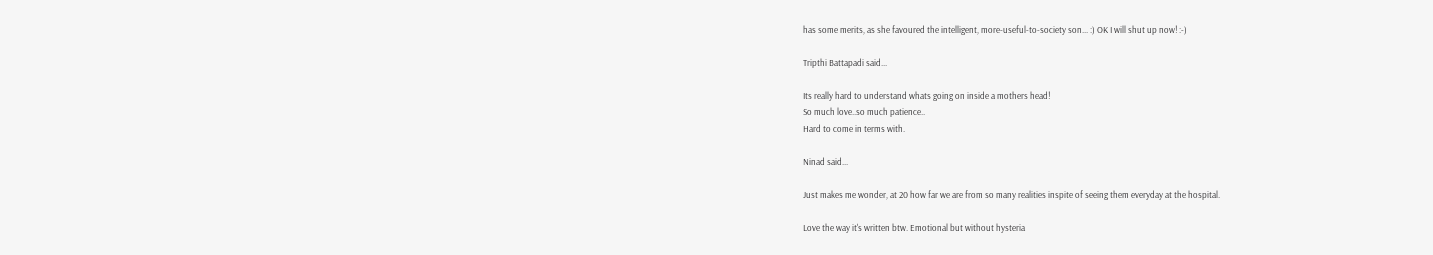has some merits, as she favoured the intelligent, more-useful-to-society son... :) OK I will shut up now! :-)

Tripthi Battapadi said...

Its really hard to understand whats going on inside a mothers head!
So much love..so much patience..
Hard to come in terms with.

Ninad said...

Just makes me wonder, at 20 how far we are from so many realities inspite of seeing them everyday at the hospital.

Love the way it's written btw. Emotional but without hysteria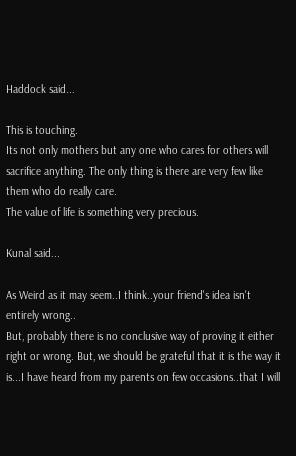Haddock said...

This is touching.
Its not only mothers but any one who cares for others will sacrifice anything. The only thing is there are very few like them who do really care.
The value of life is something very precious.

Kunal said...

As Weird as it may seem..I think..your friend's idea isn't entirely wrong..
But, probably there is no conclusive way of proving it either right or wrong. But, we should be grateful that it is the way it is...I have heard from my parents on few occasions..that I will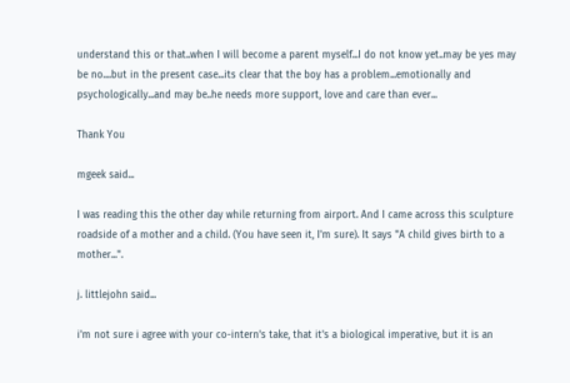understand this or that..when I will become a parent myself...I do not know yet..may be yes may be no....but in the present case...its clear that the boy has a problem...emotionally and psychologically...and may be..he needs more support, love and care than ever...

Thank You

mgeek said...

I was reading this the other day while returning from airport. And I came across this sculpture roadside of a mother and a child. (You have seen it, I'm sure). It says "A child gives birth to a mother...".

j. littlejohn said...

i'm not sure i agree with your co-intern's take, that it's a biological imperative, but it is an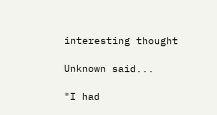interesting thought

Unknown said...

"I had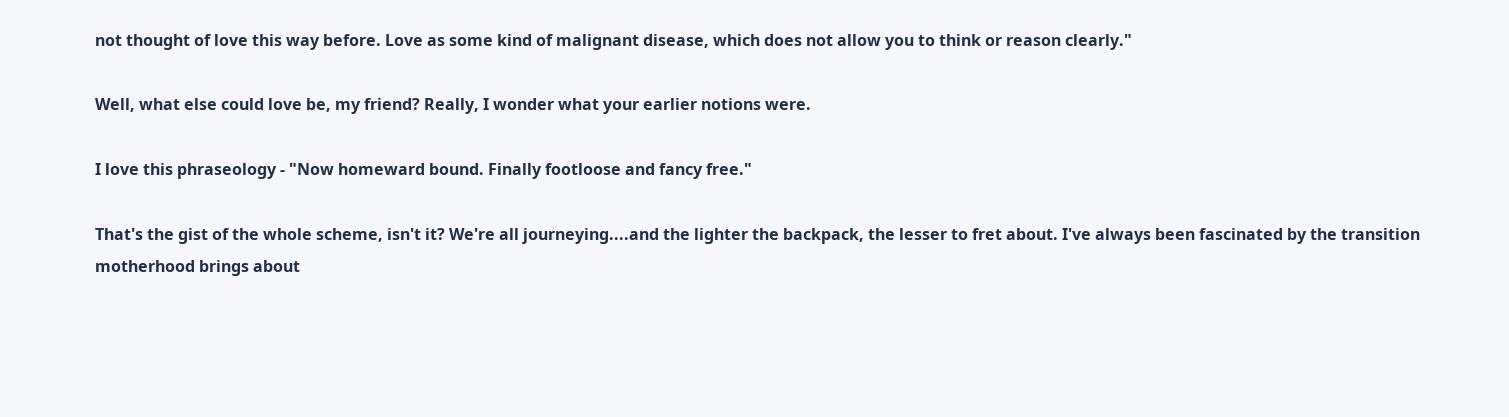not thought of love this way before. Love as some kind of malignant disease, which does not allow you to think or reason clearly."

Well, what else could love be, my friend? Really, I wonder what your earlier notions were.

I love this phraseology - "Now homeward bound. Finally footloose and fancy free."

That's the gist of the whole scheme, isn't it? We're all journeying....and the lighter the backpack, the lesser to fret about. I've always been fascinated by the transition motherhood brings about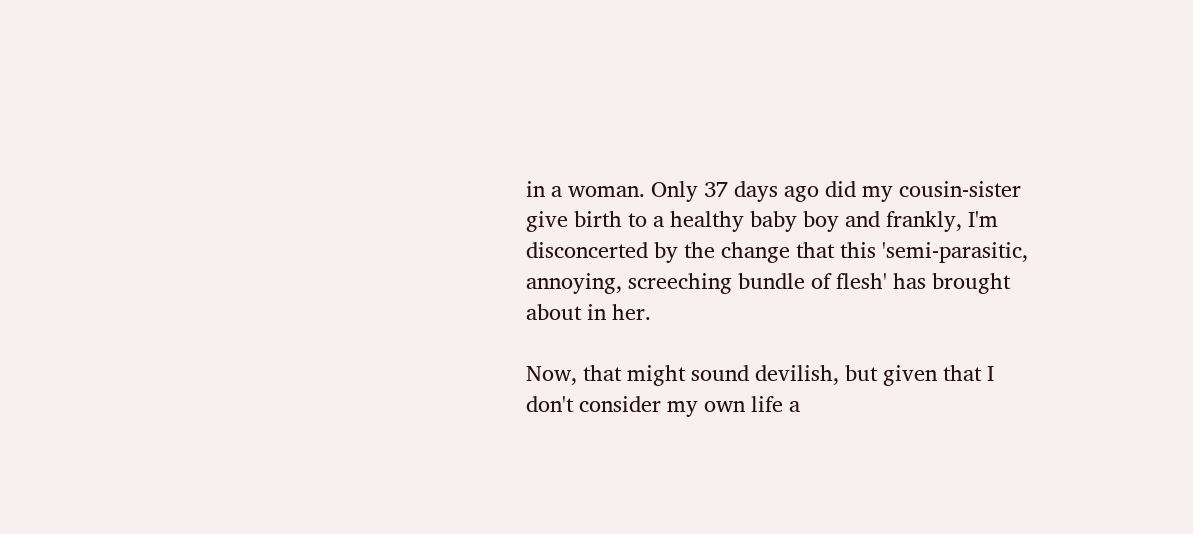in a woman. Only 37 days ago did my cousin-sister give birth to a healthy baby boy and frankly, I'm disconcerted by the change that this 'semi-parasitic, annoying, screeching bundle of flesh' has brought about in her.

Now, that might sound devilish, but given that I don't consider my own life a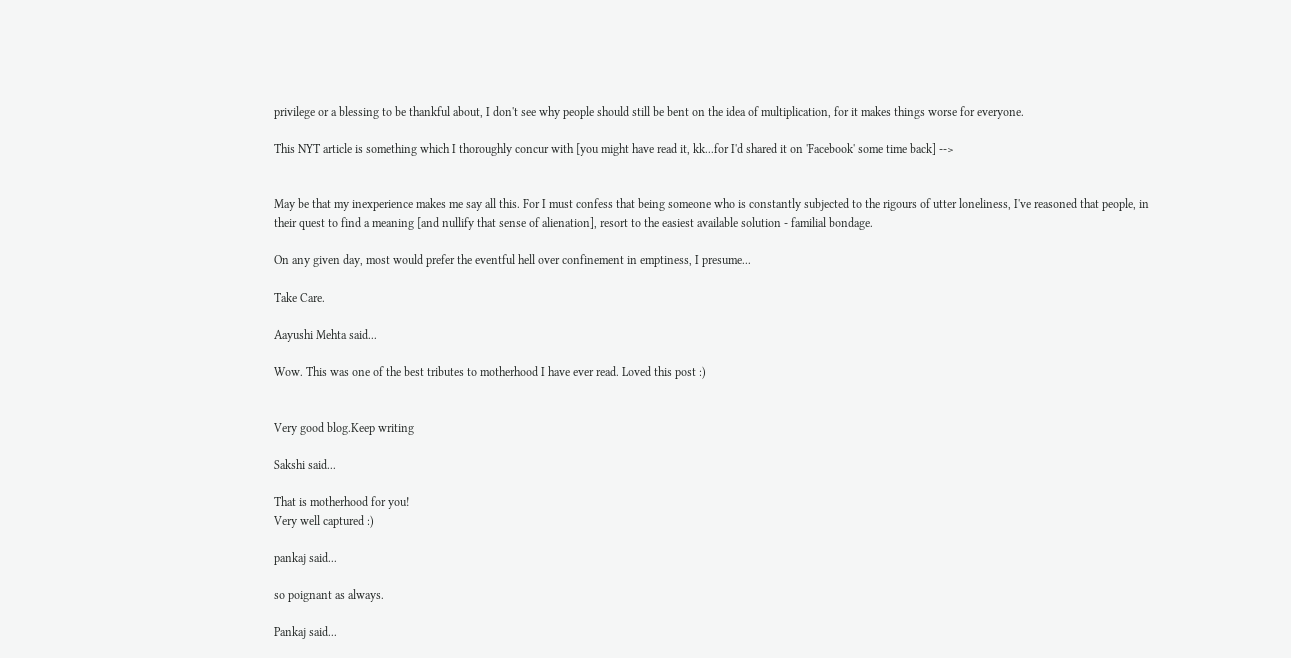privilege or a blessing to be thankful about, I don't see why people should still be bent on the idea of multiplication, for it makes things worse for everyone.

This NYT article is something which I thoroughly concur with [you might have read it, kk...for I'd shared it on 'Facebook' some time back] -->


May be that my inexperience makes me say all this. For I must confess that being someone who is constantly subjected to the rigours of utter loneliness, I've reasoned that people, in their quest to find a meaning [and nullify that sense of alienation], resort to the easiest available solution - familial bondage.

On any given day, most would prefer the eventful hell over confinement in emptiness, I presume...

Take Care.

Aayushi Mehta said...

Wow. This was one of the best tributes to motherhood I have ever read. Loved this post :)


Very good blog.Keep writing

Sakshi said...

That is motherhood for you!
Very well captured :)

pankaj said...

so poignant as always.

Pankaj said...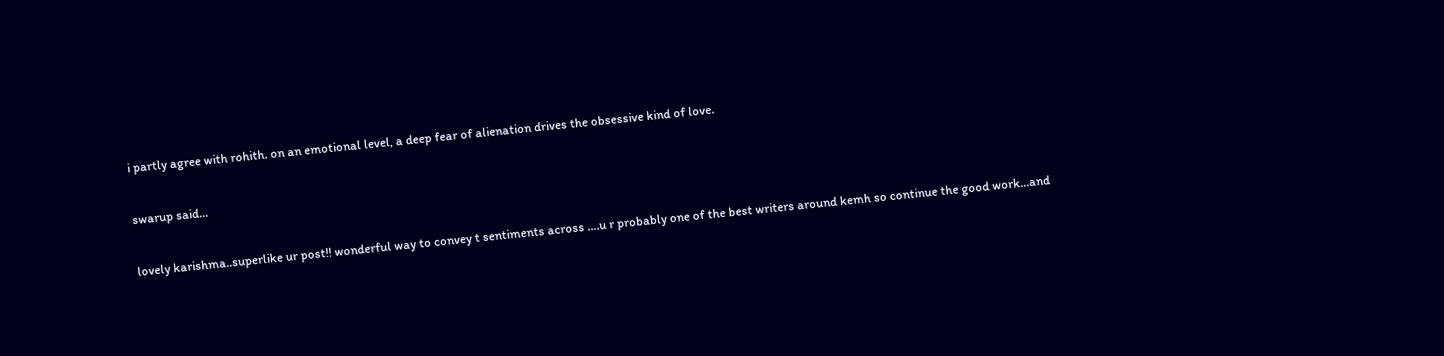i partly agree with rohith. on an emotional level, a deep fear of alienation drives the obsessive kind of love.

swarup said...

lovely karishma..superlike ur post!! wonderful way to convey t sentiments across ....u r probably one of the best writers around kemh so continue the good work...and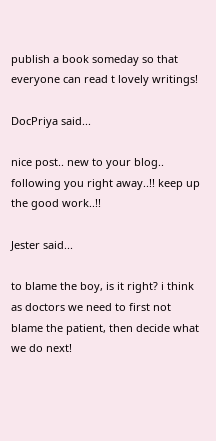publish a book someday so that everyone can read t lovely writings!

DocPriya said...

nice post.. new to your blog.. following you right away..!! keep up the good work..!!

Jester said...

to blame the boy, is it right? i think as doctors we need to first not blame the patient, then decide what we do next!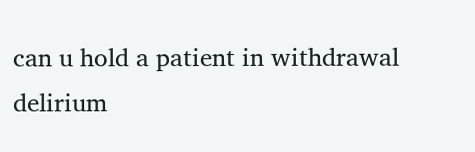can u hold a patient in withdrawal delirium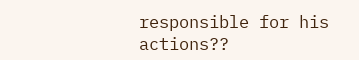responsible for his actions??